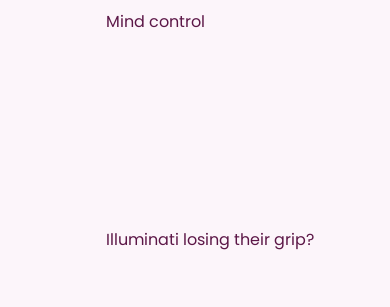Mind control






Illuminati losing their grip?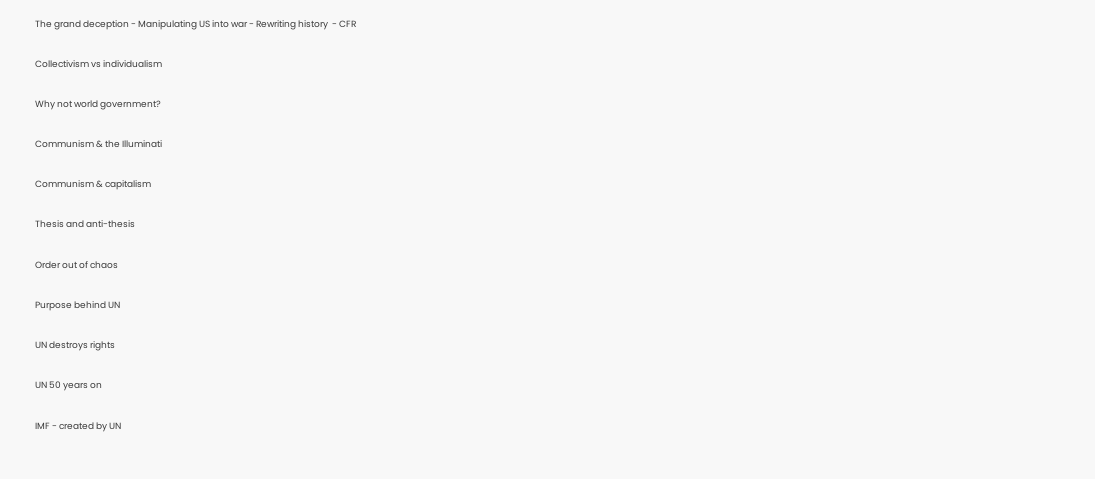The grand deception - Manipulating US into war - Rewriting history  - CFR

Collectivism vs individualism

Why not world government?

Communism & the Illuminati

Communism & capitalism

Thesis and anti-thesis

Order out of chaos

Purpose behind UN

UN destroys rights

UN 50 years on

IMF - created by UN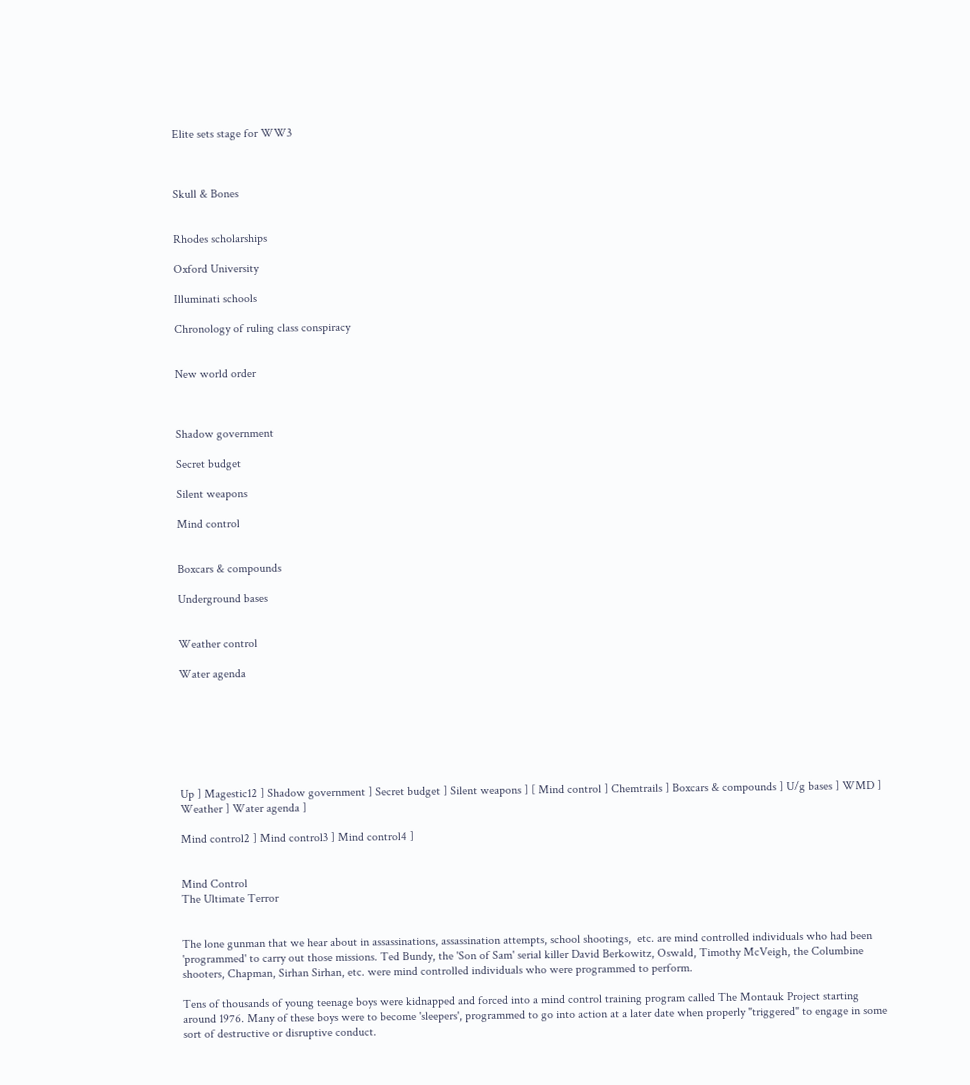Elite sets stage for WW3



Skull & Bones


Rhodes scholarships

Oxford University

Illuminati schools

Chronology of ruling class conspiracy


New world order



Shadow government

Secret budget

Silent weapons

Mind control


Boxcars & compounds

Underground bases


Weather control

Water agenda







Up ] Magestic12 ] Shadow government ] Secret budget ] Silent weapons ] [ Mind control ] Chemtrails ] Boxcars & compounds ] U/g bases ] WMD ] Weather ] Water agenda ]

Mind control2 ] Mind control3 ] Mind control4 ]


Mind Control
The Ultimate Terror


The lone gunman that we hear about in assassinations, assassination attempts, school shootings,  etc. are mind controlled individuals who had been 'programmed' to carry out those missions. Ted Bundy, the 'Son of Sam' serial killer David Berkowitz, Oswald, Timothy McVeigh, the Columbine shooters, Chapman, Sirhan Sirhan, etc. were mind controlled individuals who were programmed to perform.

Tens of thousands of young teenage boys were kidnapped and forced into a mind control training program called The Montauk Project starting around 1976. Many of these boys were to become 'sleepers', programmed to go into action at a later date when properly "triggered" to engage in some sort of destructive or disruptive conduct.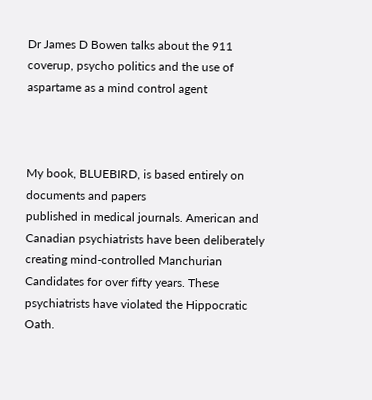Dr James D Bowen talks about the 911 coverup, psycho politics and the use of aspartame as a mind control agent



My book, BLUEBIRD, is based entirely on documents and papers
published in medical journals. American and Canadian psychiatrists have been deliberately creating mind-controlled Manchurian Candidates for over fifty years. These psychiatrists have violated the Hippocratic Oath.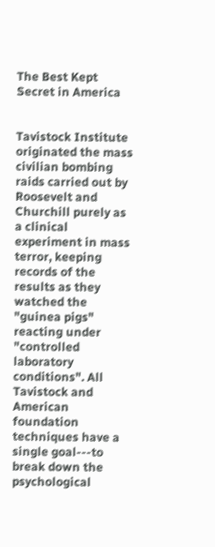The Best Kept Secret in America


Tavistock Institute originated the mass civilian bombing raids carried out by Roosevelt and Churchill purely as a clinical experiment in mass terror, keeping records of the results as they watched the "guinea pigs" reacting under "controlled laboratory conditions". All Tavistock and American foundation techniques have a single goal---to break down the psychological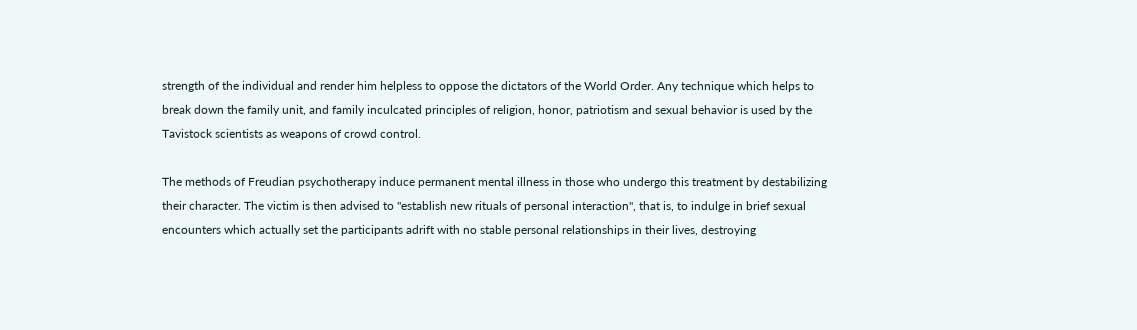strength of the individual and render him helpless to oppose the dictators of the World Order. Any technique which helps to break down the family unit, and family inculcated principles of religion, honor, patriotism and sexual behavior is used by the Tavistock scientists as weapons of crowd control.

The methods of Freudian psychotherapy induce permanent mental illness in those who undergo this treatment by destabilizing their character. The victim is then advised to "establish new rituals of personal interaction", that is, to indulge in brief sexual encounters which actually set the participants adrift with no stable personal relationships in their lives, destroying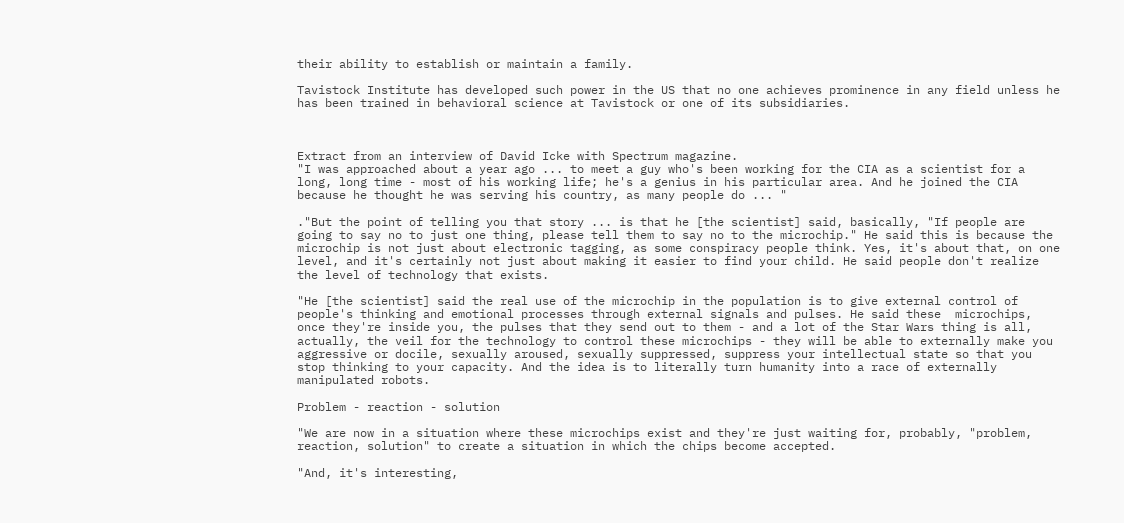their ability to establish or maintain a family.

Tavistock Institute has developed such power in the US that no one achieves prominence in any field unless he has been trained in behavioral science at Tavistock or one of its subsidiaries.



Extract from an interview of David Icke with Spectrum magazine.
"I was approached about a year ago ... to meet a guy who's been working for the CIA as a scientist for a long, long time - most of his working life; he's a genius in his particular area. And he joined the CIA because he thought he was serving his country, as many people do ... "

."But the point of telling you that story ... is that he [the scientist] said, basically, "If people are going to say no to just one thing, please tell them to say no to the microchip." He said this is because the microchip is not just about electronic tagging, as some conspiracy people think. Yes, it's about that, on one level, and it's certainly not just about making it easier to find your child. He said people don't realize the level of technology that exists.

"He [the scientist] said the real use of the microchip in the population is to give external control of people's thinking and emotional processes through external signals and pulses. He said these  microchips, once they're inside you, the pulses that they send out to them - and a lot of the Star Wars thing is all, actually, the veil for the technology to control these microchips - they will be able to externally make you aggressive or docile, sexually aroused, sexually suppressed, suppress your intellectual state so that you stop thinking to your capacity. And the idea is to literally turn humanity into a race of externally manipulated robots.

Problem - reaction - solution

"We are now in a situation where these microchips exist and they're just waiting for, probably, "problem, reaction, solution" to create a situation in which the chips become accepted.

"And, it's interesting,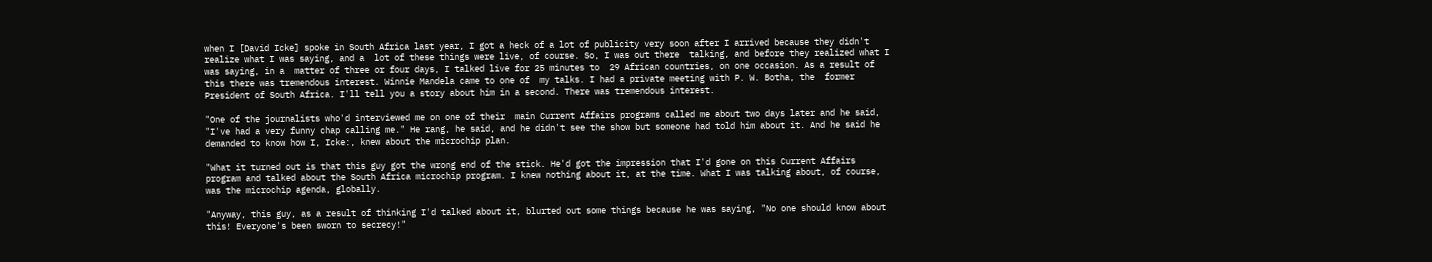when I [David Icke] spoke in South Africa last year, I got a heck of a lot of publicity very soon after I arrived because they didn't realize what I was saying, and a  lot of these things were live, of course. So, I was out there  talking, and before they realized what I was saying, in a  matter of three or four days, I talked live for 25 minutes to  29 African countries, on one occasion. As a result of this there was tremendous interest. Winnie Mandela came to one of  my talks. I had a private meeting with P. W. Botha, the  former President of South Africa. I'll tell you a story about him in a second. There was tremendous interest.

"One of the journalists who'd interviewed me on one of their  main Current Affairs programs called me about two days later and he said, "I've had a very funny chap calling me." He rang, he said, and he didn't see the show but someone had told him about it. And he said he demanded to know how I, Icke:, knew about the microchip plan.

"What it turned out is that this guy got the wrong end of the stick. He'd got the impression that I'd gone on this Current Affairs program and talked about the South Africa microchip program. I knew nothing about it, at the time. What I was talking about, of course, was the microchip agenda, globally.

"Anyway, this guy, as a result of thinking I'd talked about it, blurted out some things because he was saying, "No one should know about this! Everyone's been sworn to secrecy!"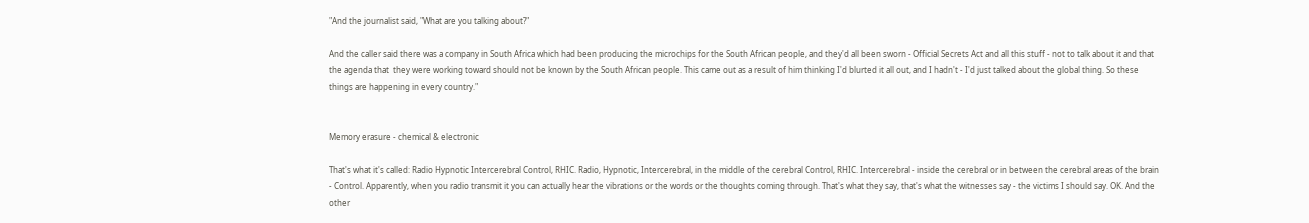"And the journalist said, "What are you talking about?"

And the caller said there was a company in South Africa which had been producing the microchips for the South African people, and they'd all been sworn - Official Secrets Act and all this stuff - not to talk about it and that the agenda that  they were working toward should not be known by the South African people. This came out as a result of him thinking I'd blurted it all out, and I hadn't - I'd just talked about the global thing. So these things are happening in every country."


Memory erasure - chemical & electronic

That's what it's called: Radio Hypnotic Intercerebral Control, RHIC. Radio, Hypnotic, Intercerebral, in the middle of the cerebral Control, RHIC. Intercerebral - inside the cerebral or in between the cerebral areas of the brain - Control. Apparently, when you radio transmit it you can actually hear the vibrations or the words or the thoughts coming through. That's what they say, that's what the witnesses say - the victims I should say. OK. And the other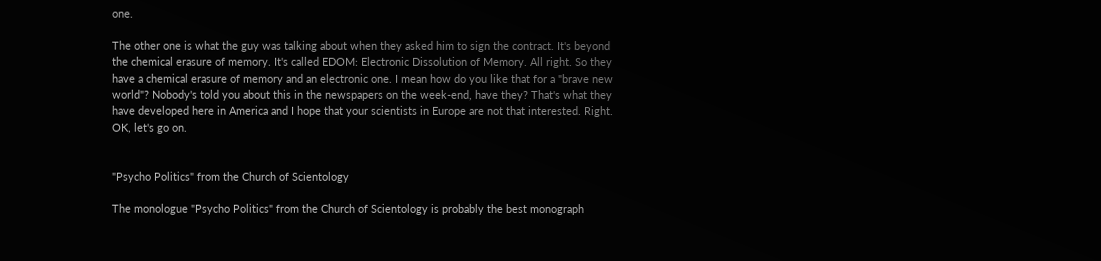one.

The other one is what the guy was talking about when they asked him to sign the contract. It's beyond the chemical erasure of memory. It's called EDOM: Electronic Dissolution of Memory. All right. So they have a chemical erasure of memory and an electronic one. I mean how do you like that for a "brave new world"? Nobody's told you about this in the newspapers on the week-end, have they? That's what they have developed here in America and I hope that your scientists in Europe are not that interested. Right. OK, let's go on.


"Psycho Politics" from the Church of Scientology

The monologue "Psycho Politics" from the Church of Scientology is probably the best monograph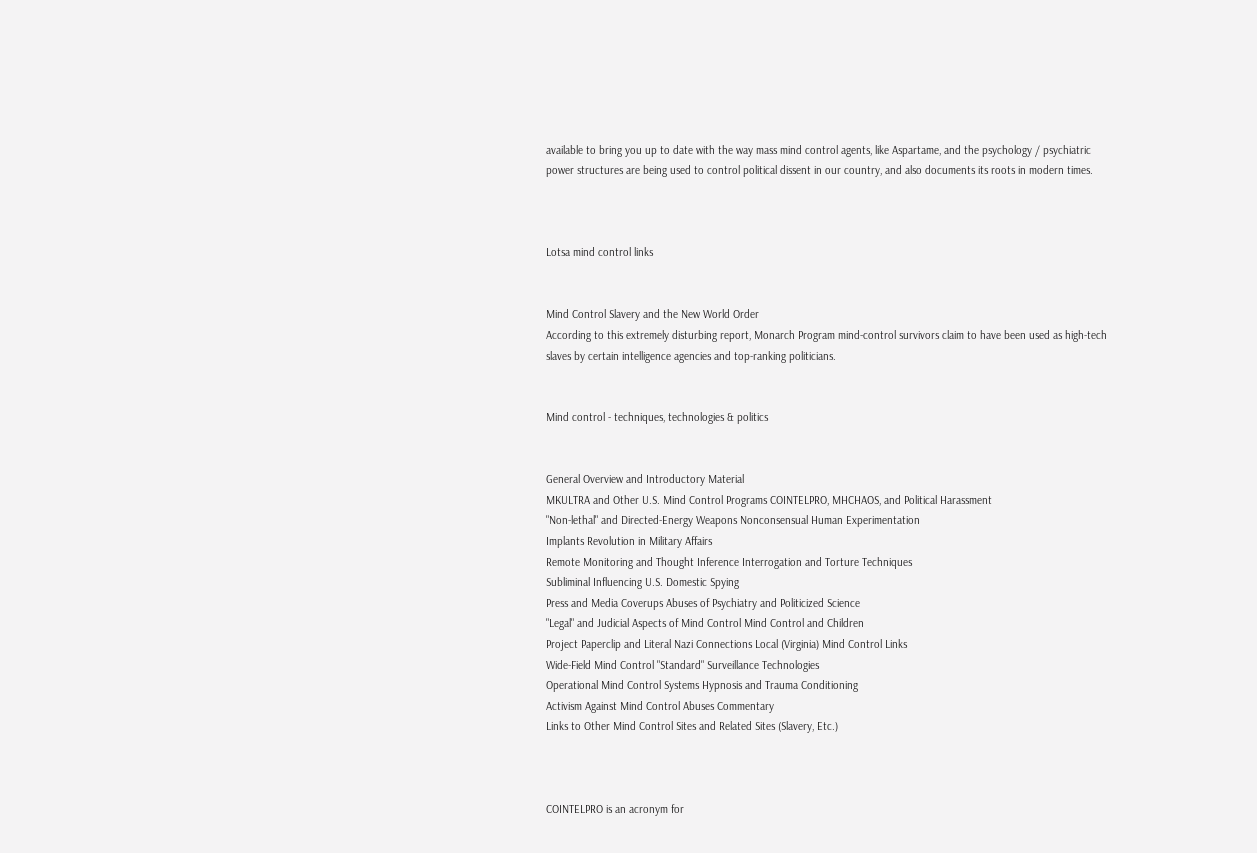available to bring you up to date with the way mass mind control agents, like Aspartame, and the psychology / psychiatric power structures are being used to control political dissent in our country, and also documents its roots in modern times.



Lotsa mind control links


Mind Control Slavery and the New World Order
According to this extremely disturbing report, Monarch Program mind-control survivors claim to have been used as high-tech slaves by certain intelligence agencies and top-ranking politicians.


Mind control - techniques, technologies & politics


General Overview and Introductory Material
MKULTRA and Other U.S. Mind Control Programs COINTELPRO, MHCHAOS, and Political Harassment
"Non-lethal" and Directed-Energy Weapons Nonconsensual Human Experimentation
Implants Revolution in Military Affairs
Remote Monitoring and Thought Inference Interrogation and Torture Techniques
Subliminal Influencing U.S. Domestic Spying
Press and Media Coverups Abuses of Psychiatry and Politicized Science
"Legal" and Judicial Aspects of Mind Control Mind Control and Children
Project Paperclip and Literal Nazi Connections Local (Virginia) Mind Control Links
Wide-Field Mind Control "Standard" Surveillance Technologies
Operational Mind Control Systems Hypnosis and Trauma Conditioning
Activism Against Mind Control Abuses Commentary
Links to Other Mind Control Sites and Related Sites (Slavery, Etc.)



COINTELPRO is an acronym for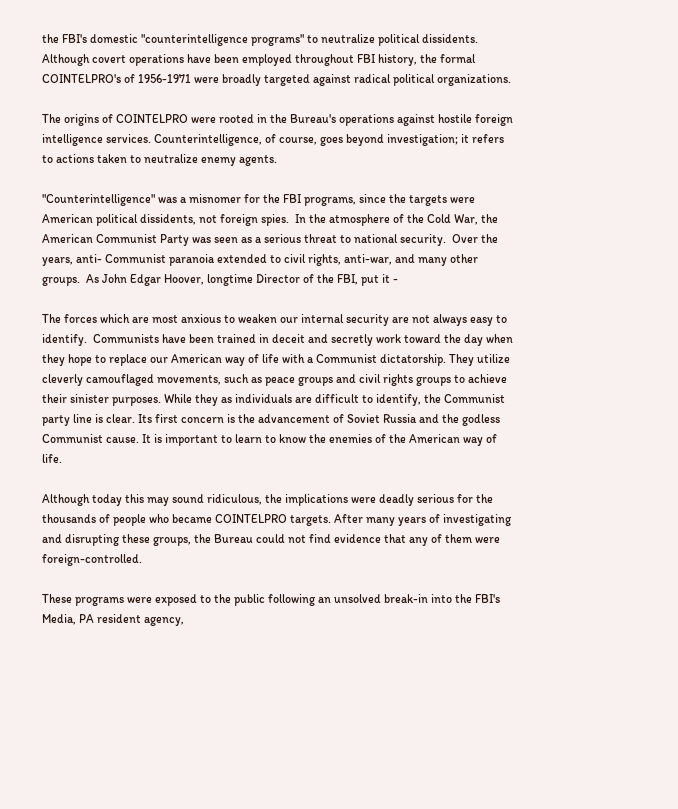the FBI's domestic "counterintelligence programs" to neutralize political dissidents. Although covert operations have been employed throughout FBI history, the formal COINTELPRO's of 1956-1971 were broadly targeted against radical political organizations.

The origins of COINTELPRO were rooted in the Bureau's operations against hostile foreign intelligence services. Counterintelligence, of course, goes beyond investigation; it refers to actions taken to neutralize enemy agents.

"Counterintelligence" was a misnomer for the FBI programs, since the targets were American political dissidents, not foreign spies.  In the atmosphere of the Cold War, the American Communist Party was seen as a serious threat to national security.  Over the years, anti- Communist paranoia extended to civil rights, anti-war, and many other groups.  As John Edgar Hoover, longtime Director of the FBI, put it -

The forces which are most anxious to weaken our internal security are not always easy to identify.  Communists have been trained in deceit and secretly work toward the day when they hope to replace our American way of life with a Communist dictatorship. They utilize cleverly camouflaged movements, such as peace groups and civil rights groups to achieve their sinister purposes. While they as individuals are difficult to identify, the Communist party line is clear. Its first concern is the advancement of Soviet Russia and the godless Communist cause. It is important to learn to know the enemies of the American way of life.

Although today this may sound ridiculous, the implications were deadly serious for the thousands of people who became COINTELPRO targets. After many years of investigating and disrupting these groups, the Bureau could not find evidence that any of them were foreign-controlled.

These programs were exposed to the public following an unsolved break-in into the FBI's Media, PA resident agency,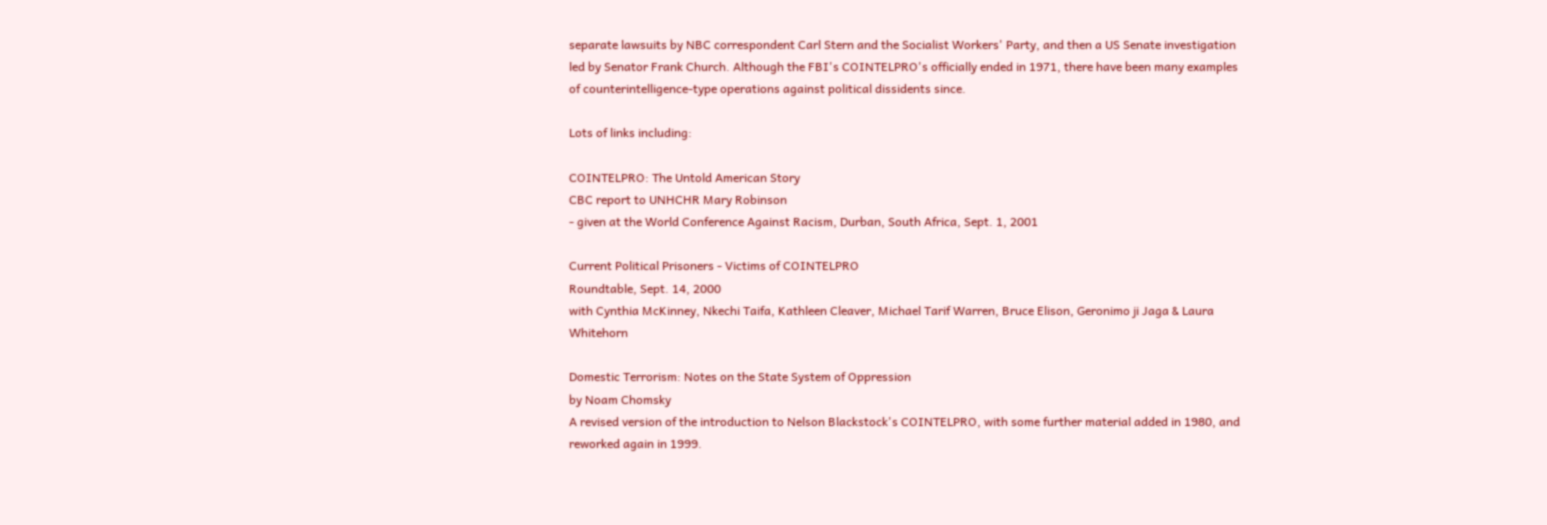separate lawsuits by NBC correspondent Carl Stern and the Socialist Workers' Party, and then a US Senate investigation led by Senator Frank Church. Although the FBI's COINTELPRO's officially ended in 1971, there have been many examples of counterintelligence-type operations against political dissidents since.

Lots of links including:

COINTELPRO: The Untold American Story
CBC report to UNHCHR Mary Robinson
- given at the World Conference Against Racism, Durban, South Africa, Sept. 1, 2001

Current Political Prisoners - Victims of COINTELPRO
Roundtable, Sept. 14, 2000
with Cynthia McKinney, Nkechi Taifa, Kathleen Cleaver, Michael Tarif Warren, Bruce Elison, Geronimo ji Jaga & Laura Whitehorn

Domestic Terrorism: Notes on the State System of Oppression
by Noam Chomsky
A revised version of the introduction to Nelson Blackstock's COINTELPRO, with some further material added in 1980, and reworked again in 1999.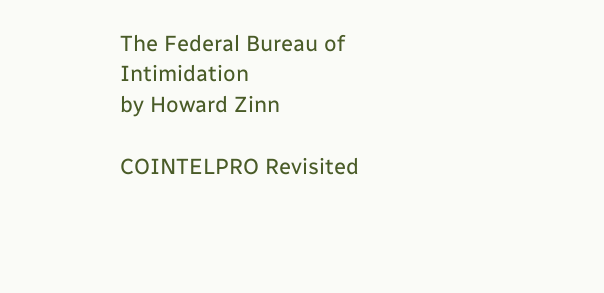The Federal Bureau of Intimidation
by Howard Zinn

COINTELPRO Revisited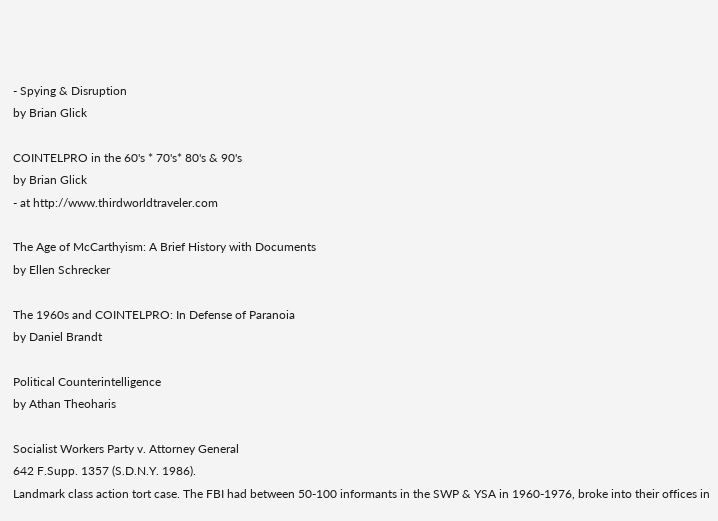- Spying & Disruption
by Brian Glick

COINTELPRO in the 60's * 70's* 80's & 90's
by Brian Glick
- at http://www.thirdworldtraveler.com

The Age of McCarthyism: A Brief History with Documents
by Ellen Schrecker

The 1960s and COINTELPRO: In Defense of Paranoia
by Daniel Brandt

Political Counterintelligence
by Athan Theoharis

Socialist Workers Party v. Attorney General
642 F.Supp. 1357 (S.D.N.Y. 1986).
Landmark class action tort case. The FBI had between 50-100 informants in the SWP & YSA in 1960-1976, broke into their offices in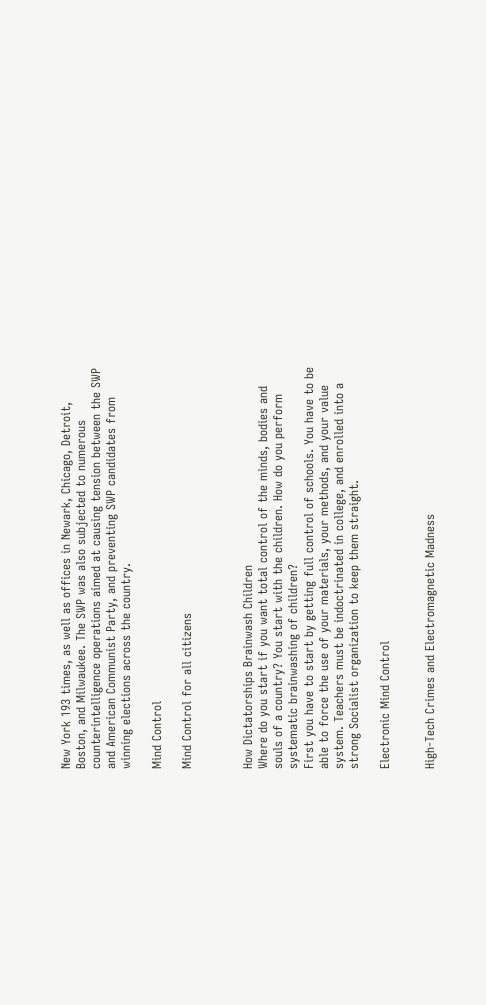New York 193 times, as well as offices in Newark, Chicago, Detroit, Boston, and Milwaukee. The SWP was also subjected to numerous counterintelligence operations aimed at causing tension between the SWP and American Communist Party, and preventing SWP candidates from winning elections across the country.

Mind Control

Mind Control for all citizens



How Dictatorships Brainwash Children
Where do you start if you want total control of the minds, bodies and souls of a country? You start with the children. How do you perform systematic brainwashing of children?
First you have to start by getting full control of schools. You have to be able to force the use of your materials, your methods, and your value system. Teachers must be indoctrinated in college, and enrolled into a strong Socialist organization to keep them straight.

Electronic Mind Control


High-Tech Crimes and Electromagnetic Madness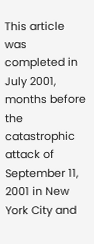This article was completed in July 2001, months before the catastrophic attack of September 11, 2001 in New York City and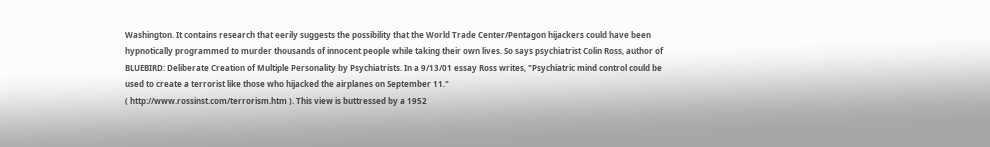Washington. It contains research that eerily suggests the possibility that the World Trade Center/Pentagon hijackers could have been hypnotically programmed to murder thousands of innocent people while taking their own lives. So says psychiatrist Colin Ross, author of BLUEBIRD: Deliberate Creation of Multiple Personality by Psychiatrists. In a 9/13/01 essay Ross writes, "Psychiatric mind control could be used to create a terrorist like those who hijacked the airplanes on September 11."
( http://www.rossinst.com/terrorism.htm ). This view is buttressed by a 1952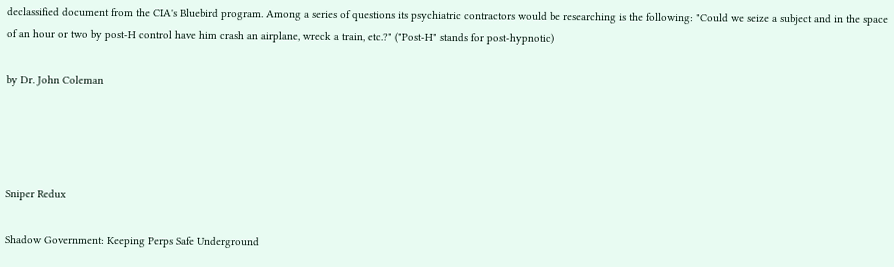declassified document from the CIA's Bluebird program. Among a series of questions its psychiatric contractors would be researching is the following: "Could we seize a subject and in the space of an hour or two by post-H control have him crash an airplane, wreck a train, etc.?" ("Post-H" stands for post-hypnotic)

by Dr. John Coleman




Sniper Redux

Shadow Government: Keeping Perps Safe Underground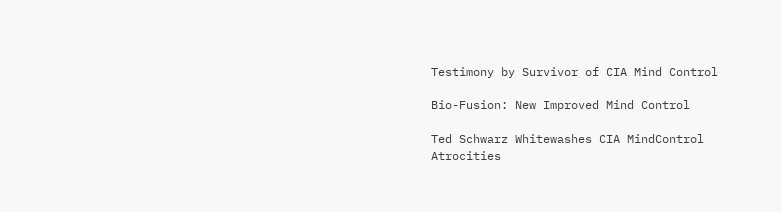Testimony by Survivor of CIA Mind Control

Bio-Fusion: New Improved Mind Control

Ted Schwarz Whitewashes CIA MindControl Atrocities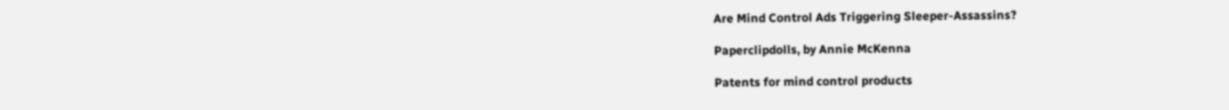Are Mind Control Ads Triggering Sleeper-Assassins?

Paperclipdolls, by Annie McKenna

Patents for mind control products